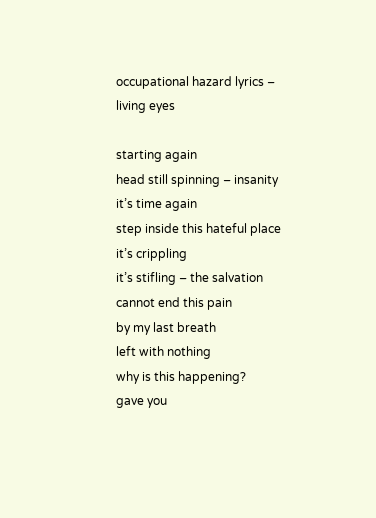occupational hazard lyrics – living eyes

starting again
head still spinning – insanity
it’s time again
step inside this hateful place
it’s crippling
it’s stifling – the salvation
cannot end this pain
by my last breath
left with nothing
why is this happening?
gave you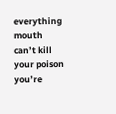everything
mouth can’t kill your poison
you’re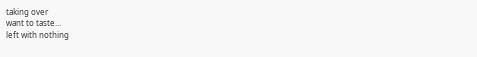taking over
want to taste…
left with nothing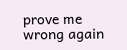prove me wrong again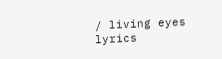/ living eyes lyrics